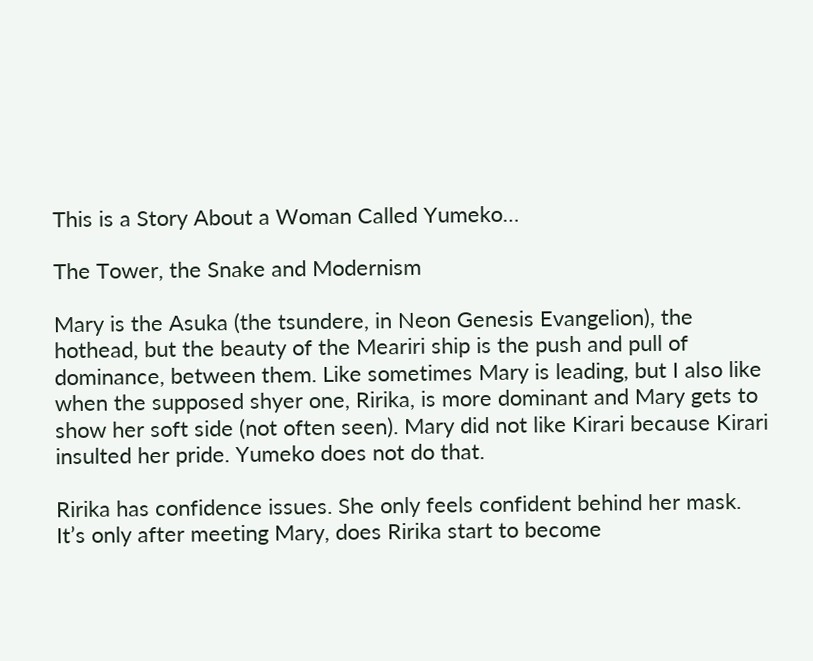This is a Story About a Woman Called Yumeko…

The Tower, the Snake and Modernism

Mary is the Asuka (the tsundere, in Neon Genesis Evangelion), the hothead, but the beauty of the Meariri ship is the push and pull of dominance, between them. Like sometimes Mary is leading, but I also like when the supposed shyer one, Ririka, is more dominant and Mary gets to show her soft side (not often seen). Mary did not like Kirari because Kirari insulted her pride. Yumeko does not do that.

Ririka has confidence issues. She only feels confident behind her mask. It’s only after meeting Mary, does Ririka start to become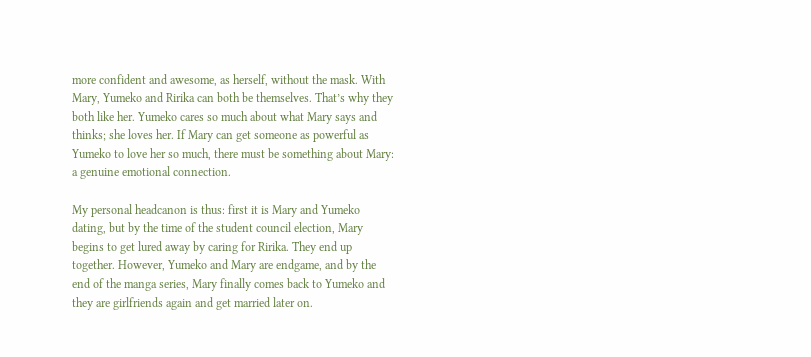more confident and awesome, as herself, without the mask. With Mary, Yumeko and Ririka can both be themselves. That’s why they both like her. Yumeko cares so much about what Mary says and thinks; she loves her. If Mary can get someone as powerful as Yumeko to love her so much, there must be something about Mary: a genuine emotional connection.

My personal headcanon is thus: first it is Mary and Yumeko dating, but by the time of the student council election, Mary begins to get lured away by caring for Ririka. They end up together. However, Yumeko and Mary are endgame, and by the end of the manga series, Mary finally comes back to Yumeko and they are girlfriends again and get married later on.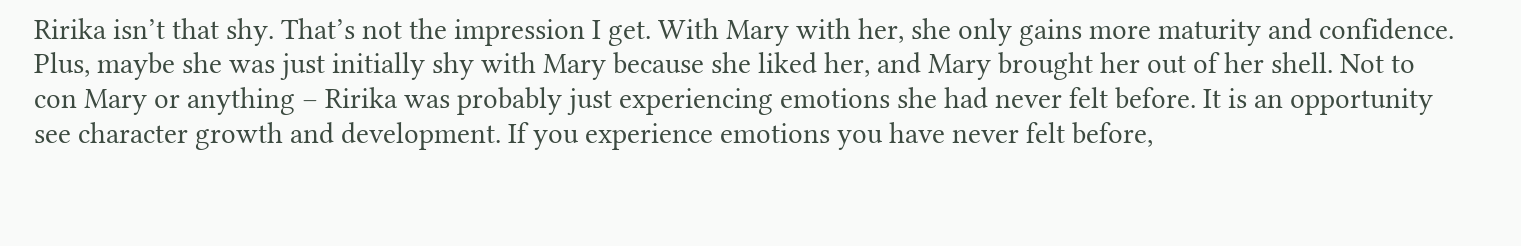Ririka isn’t that shy. That’s not the impression I get. With Mary with her, she only gains more maturity and confidence. Plus, maybe she was just initially shy with Mary because she liked her, and Mary brought her out of her shell. Not to con Mary or anything – Ririka was probably just experiencing emotions she had never felt before. It is an opportunity see character growth and development. If you experience emotions you have never felt before,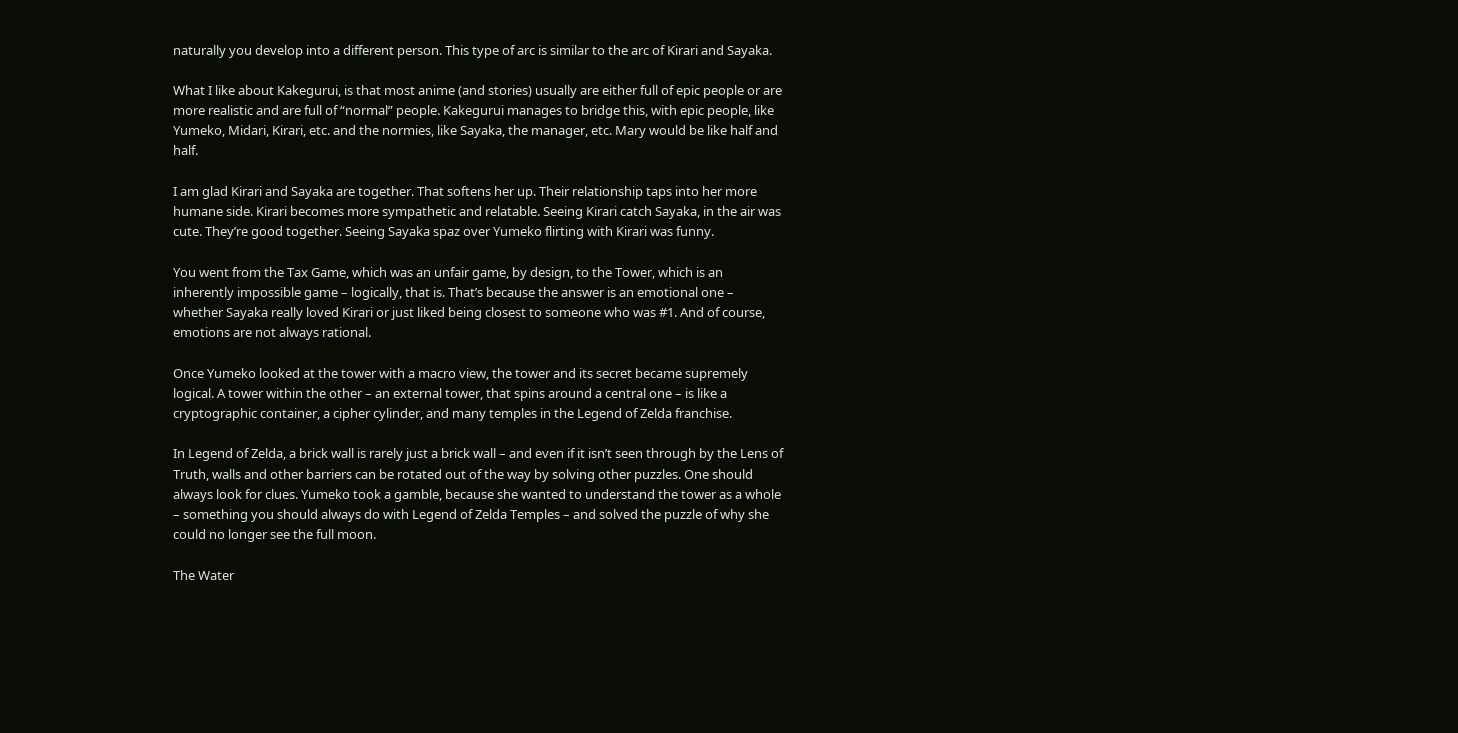naturally you develop into a different person. This type of arc is similar to the arc of Kirari and Sayaka.

What I like about Kakegurui, is that most anime (and stories) usually are either full of epic people or are more realistic and are full of “normal” people. Kakegurui manages to bridge this, with epic people, like Yumeko, Midari, Kirari, etc. and the normies, like Sayaka, the manager, etc. Mary would be like half and half.

I am glad Kirari and Sayaka are together. That softens her up. Their relationship taps into her more humane side. Kirari becomes more sympathetic and relatable. Seeing Kirari catch Sayaka, in the air was cute. They’re good together. Seeing Sayaka spaz over Yumeko flirting with Kirari was funny.

You went from the Tax Game, which was an unfair game, by design, to the Tower, which is an inherently impossible game – logically, that is. That’s because the answer is an emotional one – whether Sayaka really loved Kirari or just liked being closest to someone who was #1. And of course, emotions are not always rational.

Once Yumeko looked at the tower with a macro view, the tower and its secret became supremely logical. A tower within the other – an external tower, that spins around a central one – is like a cryptographic container, a cipher cylinder, and many temples in the Legend of Zelda franchise.

In Legend of Zelda, a brick wall is rarely just a brick wall – and even if it isn’t seen through by the Lens of Truth, walls and other barriers can be rotated out of the way by solving other puzzles. One should always look for clues. Yumeko took a gamble, because she wanted to understand the tower as a whole – something you should always do with Legend of Zelda Temples – and solved the puzzle of why she could no longer see the full moon.

The Water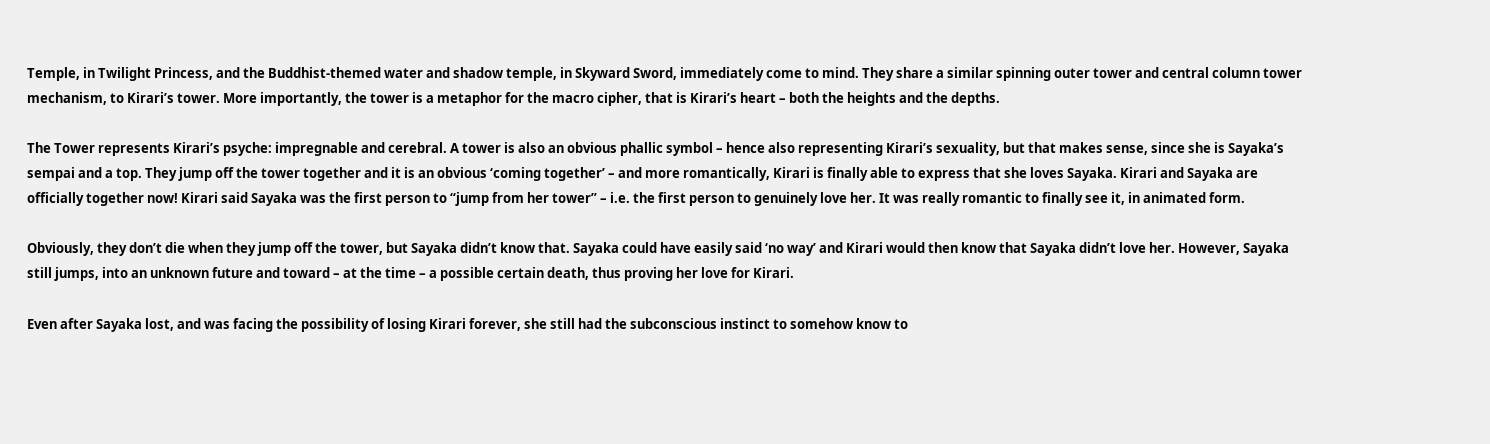Temple, in Twilight Princess, and the Buddhist-themed water and shadow temple, in Skyward Sword, immediately come to mind. They share a similar spinning outer tower and central column tower mechanism, to Kirari’s tower. More importantly, the tower is a metaphor for the macro cipher, that is Kirari’s heart – both the heights and the depths.

The Tower represents Kirari’s psyche: impregnable and cerebral. A tower is also an obvious phallic symbol – hence also representing Kirari’s sexuality, but that makes sense, since she is Sayaka’s sempai and a top. They jump off the tower together and it is an obvious ‘coming together’ – and more romantically, Kirari is finally able to express that she loves Sayaka. Kirari and Sayaka are officially together now! Kirari said Sayaka was the first person to “jump from her tower” – i.e. the first person to genuinely love her. It was really romantic to finally see it, in animated form.

Obviously, they don’t die when they jump off the tower, but Sayaka didn’t know that. Sayaka could have easily said ‘no way’ and Kirari would then know that Sayaka didn’t love her. However, Sayaka still jumps, into an unknown future and toward – at the time – a possible certain death, thus proving her love for Kirari.

Even after Sayaka lost, and was facing the possibility of losing Kirari forever, she still had the subconscious instinct to somehow know to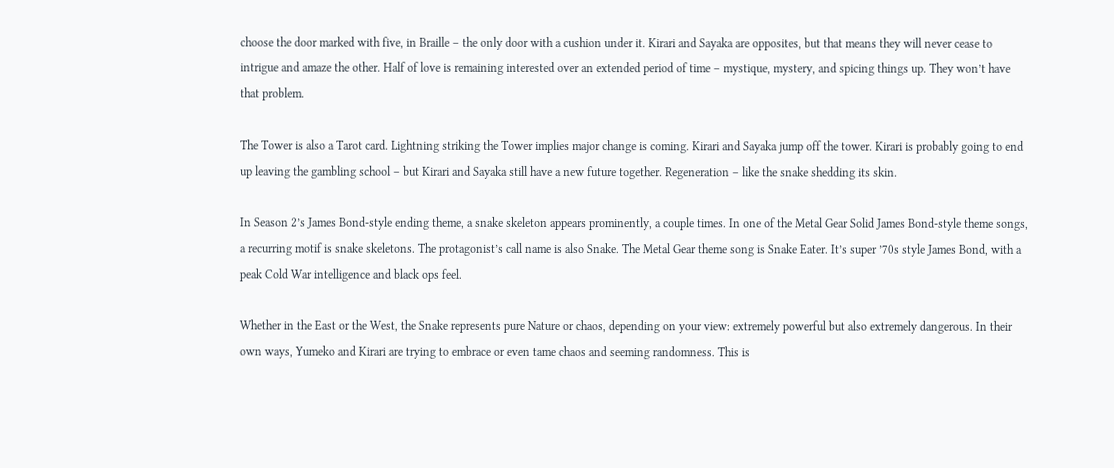choose the door marked with five, in Braille – the only door with a cushion under it. Kirari and Sayaka are opposites, but that means they will never cease to intrigue and amaze the other. Half of love is remaining interested over an extended period of time – mystique, mystery, and spicing things up. They won’t have that problem.

The Tower is also a Tarot card. Lightning striking the Tower implies major change is coming. Kirari and Sayaka jump off the tower. Kirari is probably going to end up leaving the gambling school – but Kirari and Sayaka still have a new future together. Regeneration – like the snake shedding its skin.

In Season 2’s James Bond-style ending theme, a snake skeleton appears prominently, a couple times. In one of the Metal Gear Solid James Bond-style theme songs, a recurring motif is snake skeletons. The protagonist’s call name is also Snake. The Metal Gear theme song is Snake Eater. It’s super ’70s style James Bond, with a peak Cold War intelligence and black ops feel.

Whether in the East or the West, the Snake represents pure Nature or chaos, depending on your view: extremely powerful but also extremely dangerous. In their own ways, Yumeko and Kirari are trying to embrace or even tame chaos and seeming randomness. This is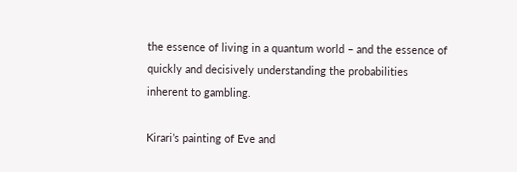the essence of living in a quantum world – and the essence of quickly and decisively understanding the probabilities inherent to gambling.

Kirari’s painting of Eve and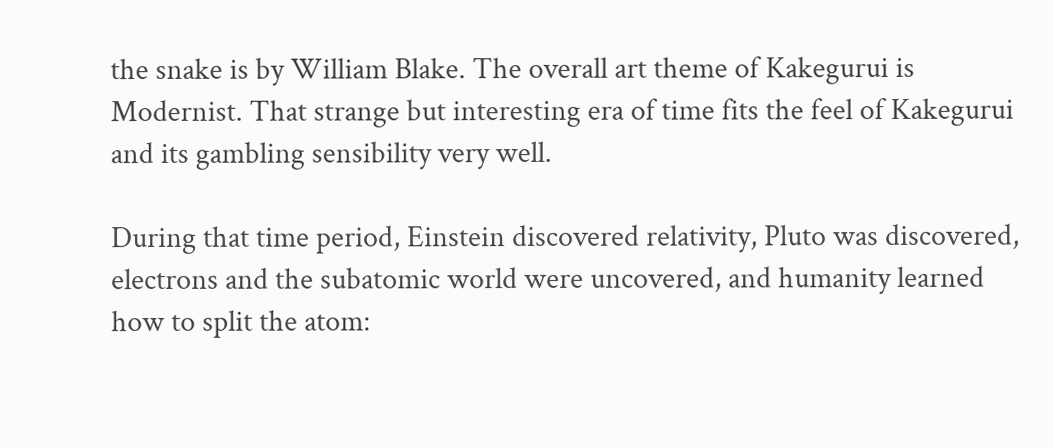the snake is by William Blake. The overall art theme of Kakegurui is Modernist. That strange but interesting era of time fits the feel of Kakegurui and its gambling sensibility very well.

During that time period, Einstein discovered relativity, Pluto was discovered, electrons and the subatomic world were uncovered, and humanity learned how to split the atom: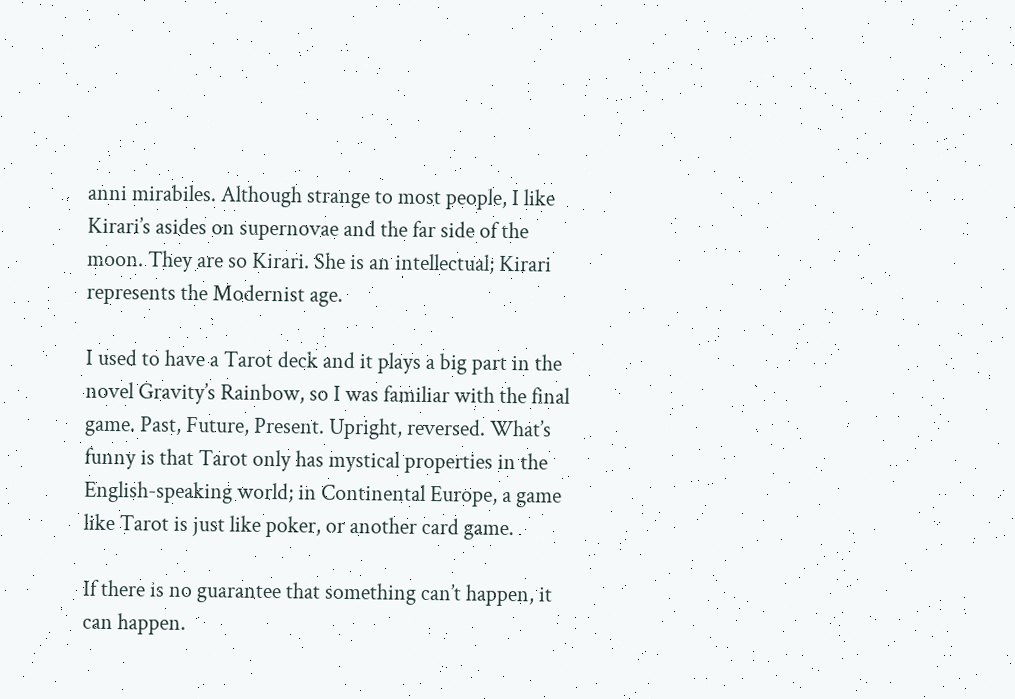anni mirabiles. Although strange to most people, I like Kirari’s asides on supernovae and the far side of the moon. They are so Kirari. She is an intellectual; Kirari represents the Modernist age.

I used to have a Tarot deck and it plays a big part in the novel Gravity’s Rainbow, so I was familiar with the final game. Past, Future, Present. Upright, reversed. What’s funny is that Tarot only has mystical properties in the English-speaking world; in Continental Europe, a game like Tarot is just like poker, or another card game.

If there is no guarantee that something can’t happen, it can happen.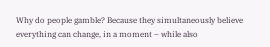Why do people gamble? Because they simultaneously believe everything can change, in a moment – while also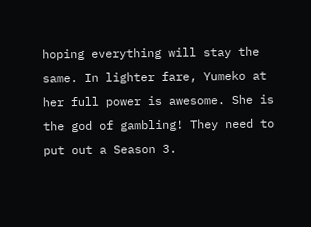hoping everything will stay the same. In lighter fare, Yumeko at her full power is awesome. She is the god of gambling! They need to put out a Season 3.